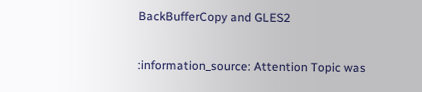BackBufferCopy and GLES2

:information_source: Attention Topic was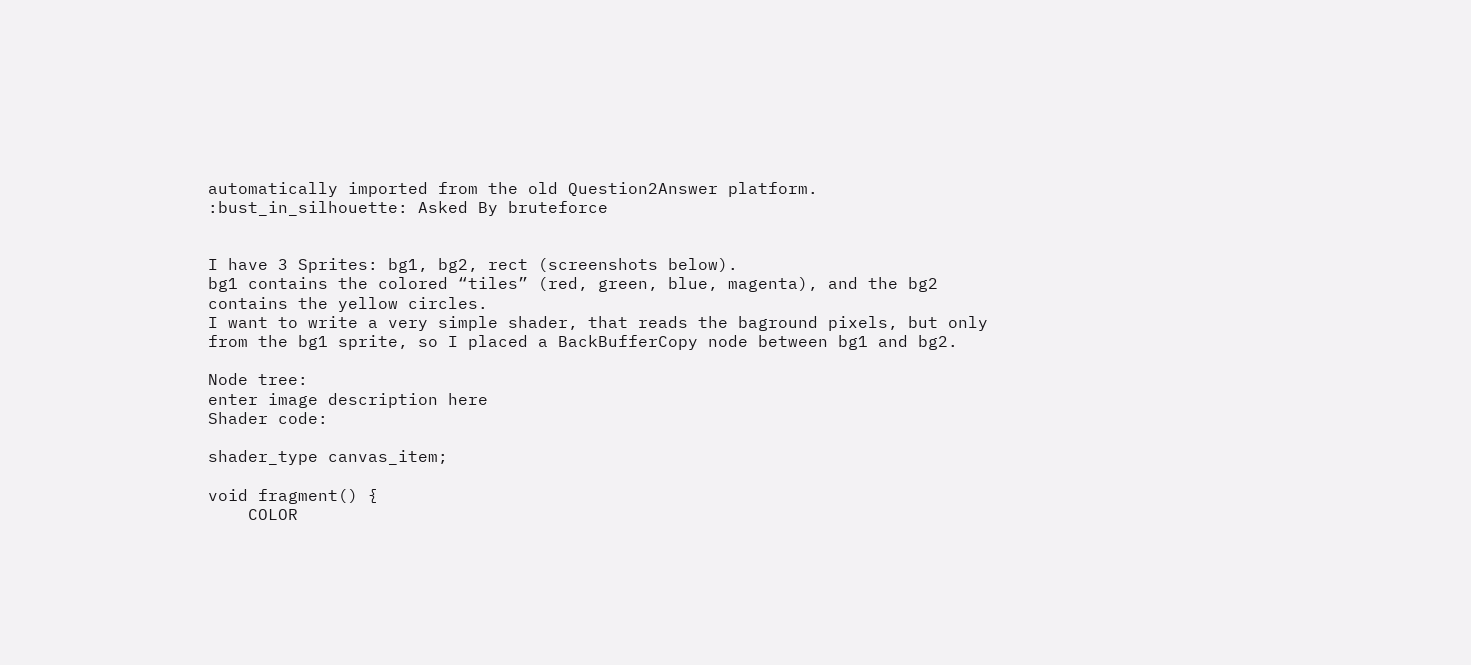automatically imported from the old Question2Answer platform.
:bust_in_silhouette: Asked By bruteforce


I have 3 Sprites: bg1, bg2, rect (screenshots below).
bg1 contains the colored “tiles” (red, green, blue, magenta), and the bg2 contains the yellow circles.
I want to write a very simple shader, that reads the baground pixels, but only from the bg1 sprite, so I placed a BackBufferCopy node between bg1 and bg2.

Node tree:
enter image description here
Shader code:

shader_type canvas_item;

void fragment() {
    COLOR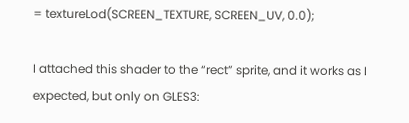= textureLod(SCREEN_TEXTURE, SCREEN_UV, 0.0);

I attached this shader to the “rect” sprite, and it works as I expected, but only on GLES3: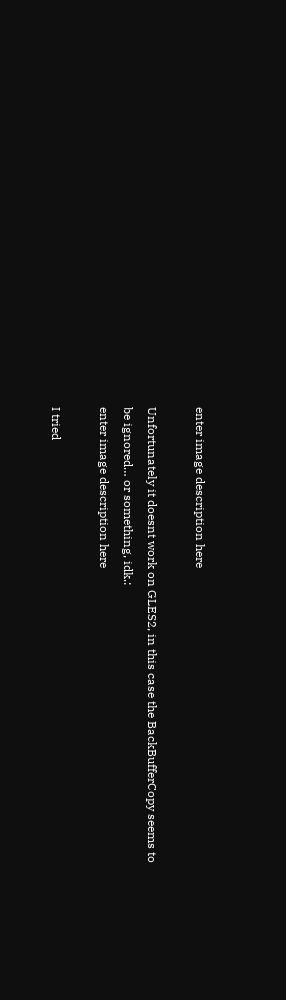enter image description here

Unfortunately it doesnt work on GLES2, in this case the BackBufferCopy seems to be ignored… or something, idk.:
enter image description here

I tried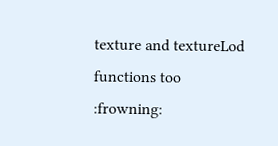texture and textureLod functions too :frowning: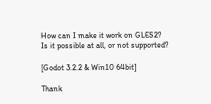How can I make it work on GLES2?
Is it possible at all, or not supported?

[Godot 3.2.2 & Win10 64bit]

Thank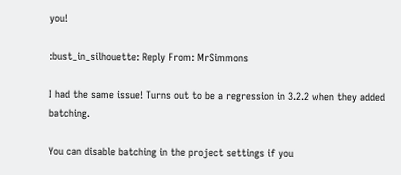you!

:bust_in_silhouette: Reply From: MrSimmons

I had the same issue! Turns out to be a regression in 3.2.2 when they added batching.

You can disable batching in the project settings if you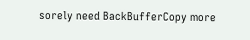sorely need BackBufferCopy more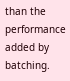than the performance added by batching.